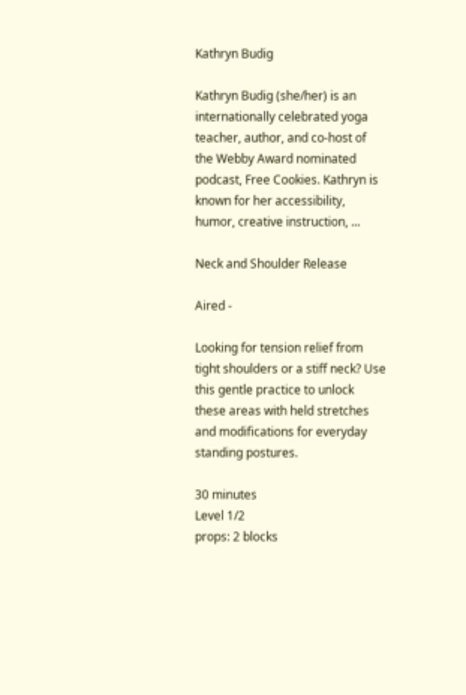Kathryn Budig

Kathryn Budig (she/her) is an internationally celebrated yoga teacher, author, and co-host of the Webby Award nominated podcast, Free Cookies. Kathryn is known for her accessibility, humor, creative instruction, ...

Neck and Shoulder Release

Aired -

Looking for tension relief from tight shoulders or a stiff neck? Use this gentle practice to unlock these areas with held stretches and modifications for everyday standing postures.

30 minutes
Level 1/2
props: 2 blocks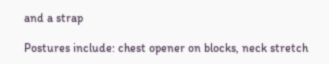and a strap

Postures include: chest opener on blocks, neck stretch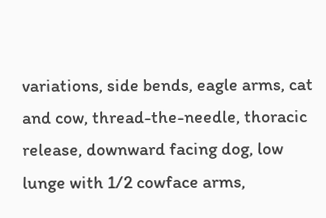variations, side bends, eagle arms, cat and cow, thread-the-needle, thoracic release, downward facing dog, low lunge with 1/2 cowface arms,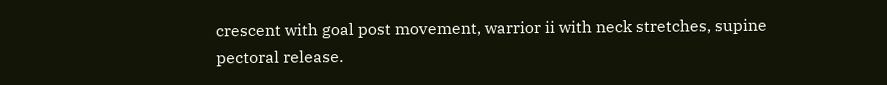crescent with goal post movement, warrior ii with neck stretches, supine pectoral release.